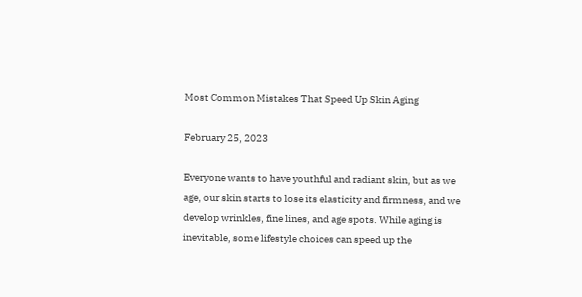Most Common Mistakes That Speed Up Skin Aging

February 25, 2023

Everyone wants to have youthful and radiant skin, but as we age, our skin starts to lose its elasticity and firmness, and we develop wrinkles, fine lines, and age spots. While aging is inevitable, some lifestyle choices can speed up the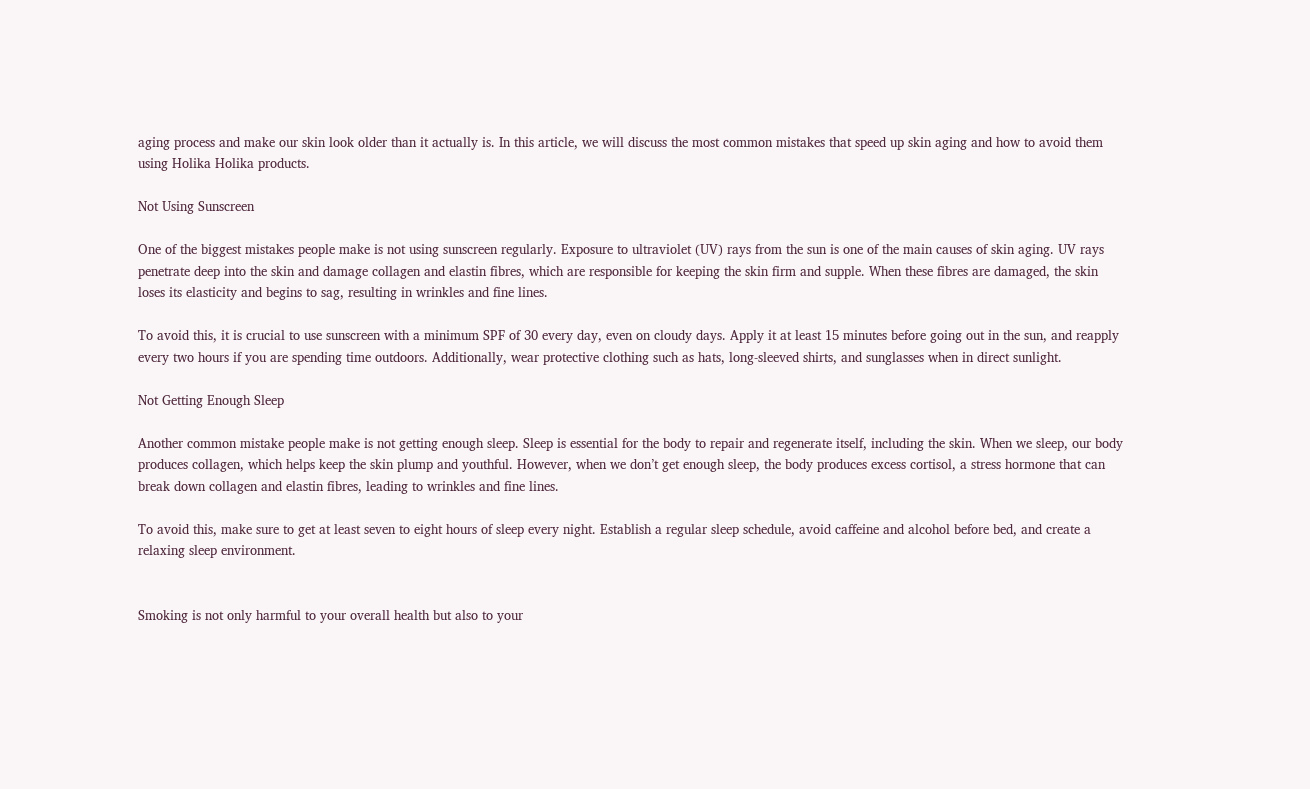aging process and make our skin look older than it actually is. In this article, we will discuss the most common mistakes that speed up skin aging and how to avoid them using Holika Holika products.

Not Using Sunscreen

One of the biggest mistakes people make is not using sunscreen regularly. Exposure to ultraviolet (UV) rays from the sun is one of the main causes of skin aging. UV rays penetrate deep into the skin and damage collagen and elastin fibres, which are responsible for keeping the skin firm and supple. When these fibres are damaged, the skin loses its elasticity and begins to sag, resulting in wrinkles and fine lines.

To avoid this, it is crucial to use sunscreen with a minimum SPF of 30 every day, even on cloudy days. Apply it at least 15 minutes before going out in the sun, and reapply every two hours if you are spending time outdoors. Additionally, wear protective clothing such as hats, long-sleeved shirts, and sunglasses when in direct sunlight.

Not Getting Enough Sleep

Another common mistake people make is not getting enough sleep. Sleep is essential for the body to repair and regenerate itself, including the skin. When we sleep, our body produces collagen, which helps keep the skin plump and youthful. However, when we don’t get enough sleep, the body produces excess cortisol, a stress hormone that can break down collagen and elastin fibres, leading to wrinkles and fine lines.

To avoid this, make sure to get at least seven to eight hours of sleep every night. Establish a regular sleep schedule, avoid caffeine and alcohol before bed, and create a relaxing sleep environment.


Smoking is not only harmful to your overall health but also to your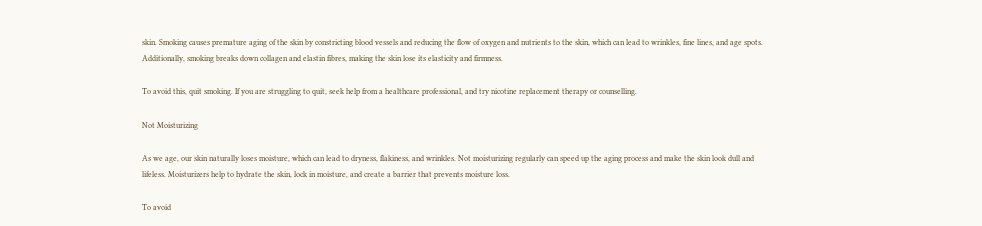skin. Smoking causes premature aging of the skin by constricting blood vessels and reducing the flow of oxygen and nutrients to the skin, which can lead to wrinkles, fine lines, and age spots. Additionally, smoking breaks down collagen and elastin fibres, making the skin lose its elasticity and firmness.

To avoid this, quit smoking. If you are struggling to quit, seek help from a healthcare professional, and try nicotine replacement therapy or counselling.

Not Moisturizing

As we age, our skin naturally loses moisture, which can lead to dryness, flakiness, and wrinkles. Not moisturizing regularly can speed up the aging process and make the skin look dull and lifeless. Moisturizers help to hydrate the skin, lock in moisture, and create a barrier that prevents moisture loss.

To avoid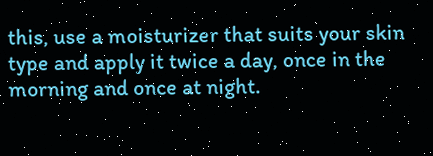this, use a moisturizer that suits your skin type and apply it twice a day, once in the morning and once at night.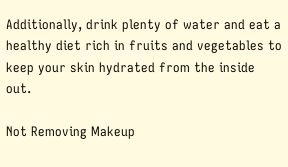Additionally, drink plenty of water and eat a healthy diet rich in fruits and vegetables to keep your skin hydrated from the inside out.

Not Removing Makeup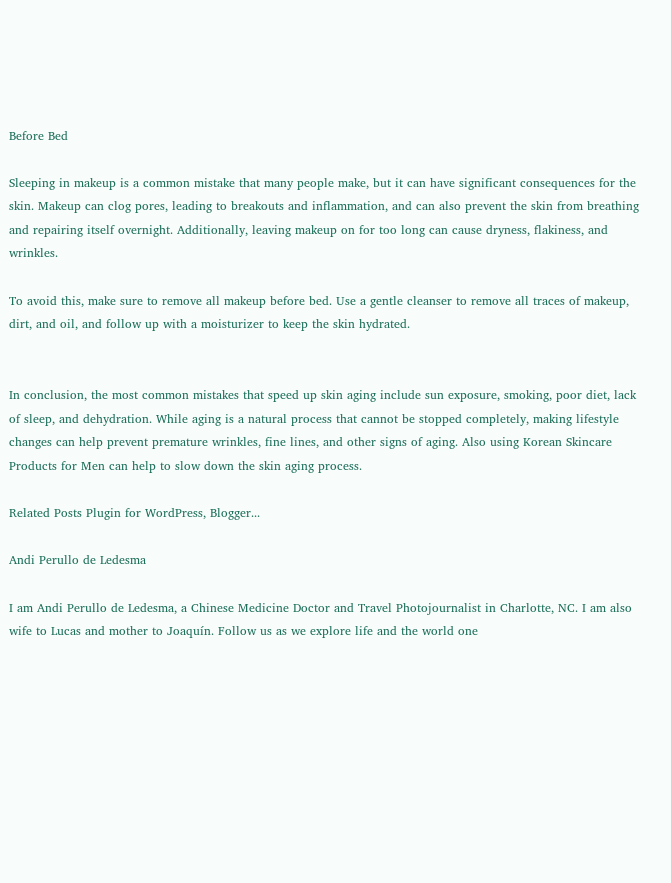Before Bed

Sleeping in makeup is a common mistake that many people make, but it can have significant consequences for the skin. Makeup can clog pores, leading to breakouts and inflammation, and can also prevent the skin from breathing and repairing itself overnight. Additionally, leaving makeup on for too long can cause dryness, flakiness, and wrinkles.

To avoid this, make sure to remove all makeup before bed. Use a gentle cleanser to remove all traces of makeup, dirt, and oil, and follow up with a moisturizer to keep the skin hydrated.


In conclusion, the most common mistakes that speed up skin aging include sun exposure, smoking, poor diet, lack of sleep, and dehydration. While aging is a natural process that cannot be stopped completely, making lifestyle changes can help prevent premature wrinkles, fine lines, and other signs of aging. Also using Korean Skincare Products for Men can help to slow down the skin aging process.

Related Posts Plugin for WordPress, Blogger...

Andi Perullo de Ledesma

I am Andi Perullo de Ledesma, a Chinese Medicine Doctor and Travel Photojournalist in Charlotte, NC. I am also wife to Lucas and mother to Joaquín. Follow us as we explore life and the world one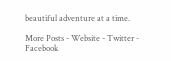beautiful adventure at a time.

More Posts - Website - Twitter - Facebook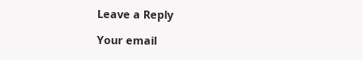Leave a Reply

Your email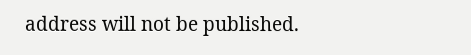address will not be published.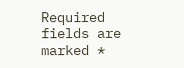Required fields are marked *